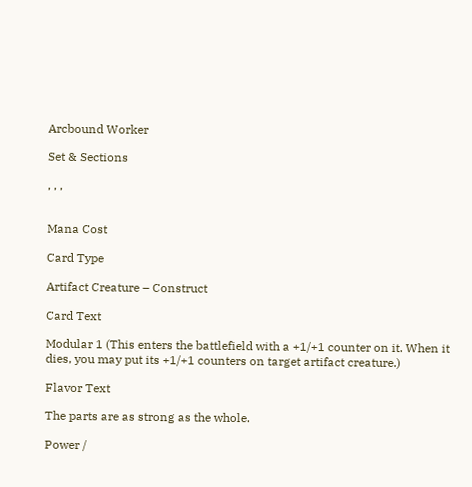Arcbound Worker

Set & Sections

, , ,


Mana Cost

Card Type

Artifact Creature – Construct

Card Text

Modular 1 (This enters the battlefield with a +1/+1 counter on it. When it dies, you may put its +1/+1 counters on target artifact creature.)

Flavor Text

The parts are as strong as the whole.

Power /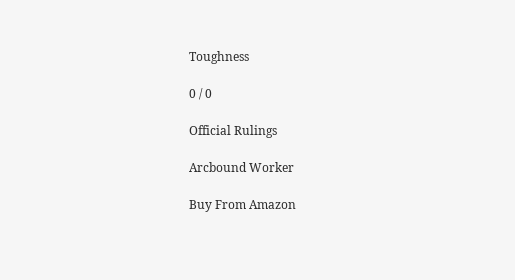Toughness

0 / 0

Official Rulings

Arcbound Worker

Buy From Amazon